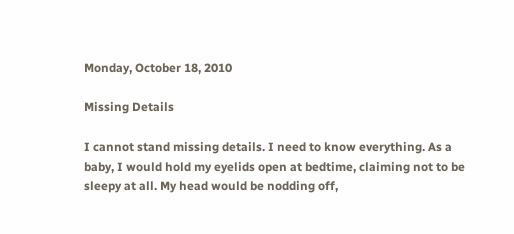Monday, October 18, 2010

Missing Details

I cannot stand missing details. I need to know everything. As a baby, I would hold my eyelids open at bedtime, claiming not to be sleepy at all. My head would be nodding off,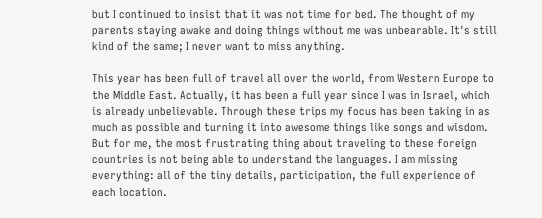but I continued to insist that it was not time for bed. The thought of my parents staying awake and doing things without me was unbearable. It's still kind of the same; I never want to miss anything.

This year has been full of travel all over the world, from Western Europe to the Middle East. Actually, it has been a full year since I was in Israel, which is already unbelievable. Through these trips my focus has been taking in as much as possible and turning it into awesome things like songs and wisdom. But for me, the most frustrating thing about traveling to these foreign countries is not being able to understand the languages. I am missing everything: all of the tiny details, participation, the full experience of each location.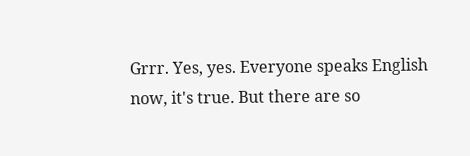Grrr. Yes, yes. Everyone speaks English now, it's true. But there are so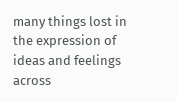many things lost in the expression of ideas and feelings across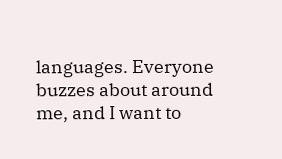languages. Everyone buzzes about around me, and I want to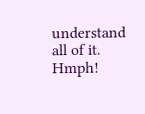understand all of it. Hmph!